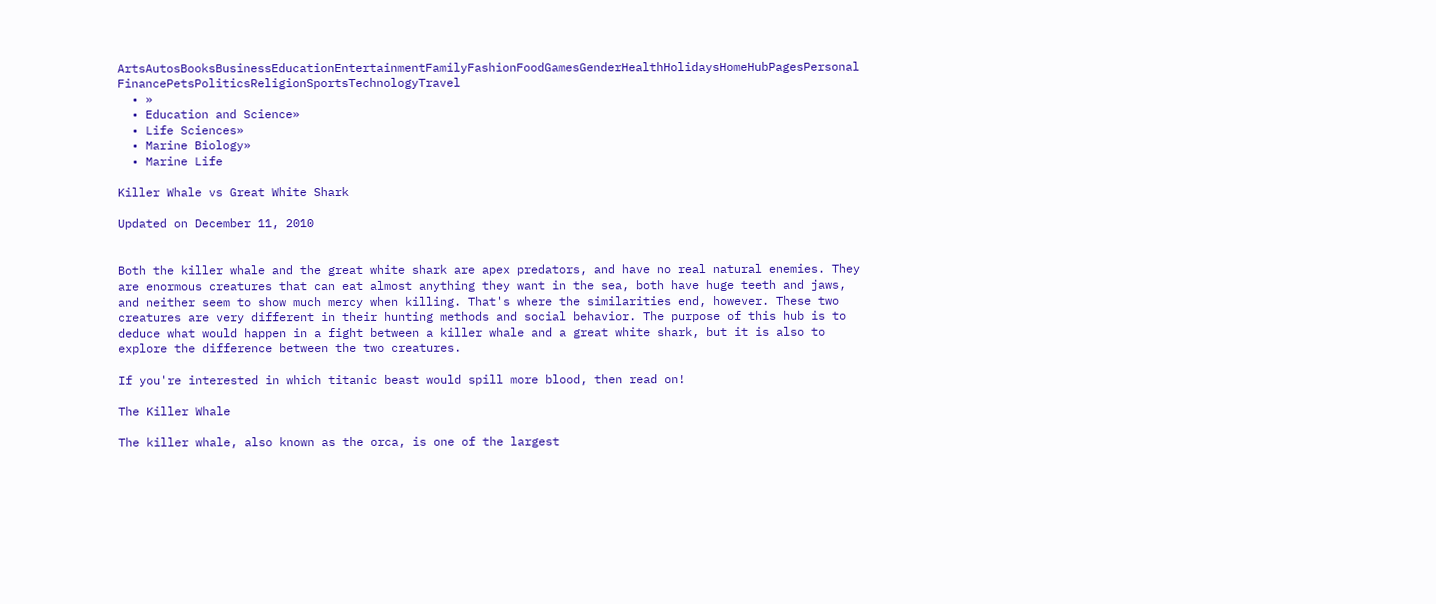ArtsAutosBooksBusinessEducationEntertainmentFamilyFashionFoodGamesGenderHealthHolidaysHomeHubPagesPersonal FinancePetsPoliticsReligionSportsTechnologyTravel
  • »
  • Education and Science»
  • Life Sciences»
  • Marine Biology»
  • Marine Life

Killer Whale vs Great White Shark

Updated on December 11, 2010


Both the killer whale and the great white shark are apex predators, and have no real natural enemies. They are enormous creatures that can eat almost anything they want in the sea, both have huge teeth and jaws, and neither seem to show much mercy when killing. That's where the similarities end, however. These two creatures are very different in their hunting methods and social behavior. The purpose of this hub is to deduce what would happen in a fight between a killer whale and a great white shark, but it is also to explore the difference between the two creatures.

If you're interested in which titanic beast would spill more blood, then read on!

The Killer Whale

The killer whale, also known as the orca, is one of the largest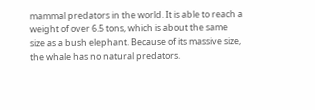mammal predators in the world. It is able to reach a weight of over 6.5 tons, which is about the same size as a bush elephant. Because of its massive size, the whale has no natural predators.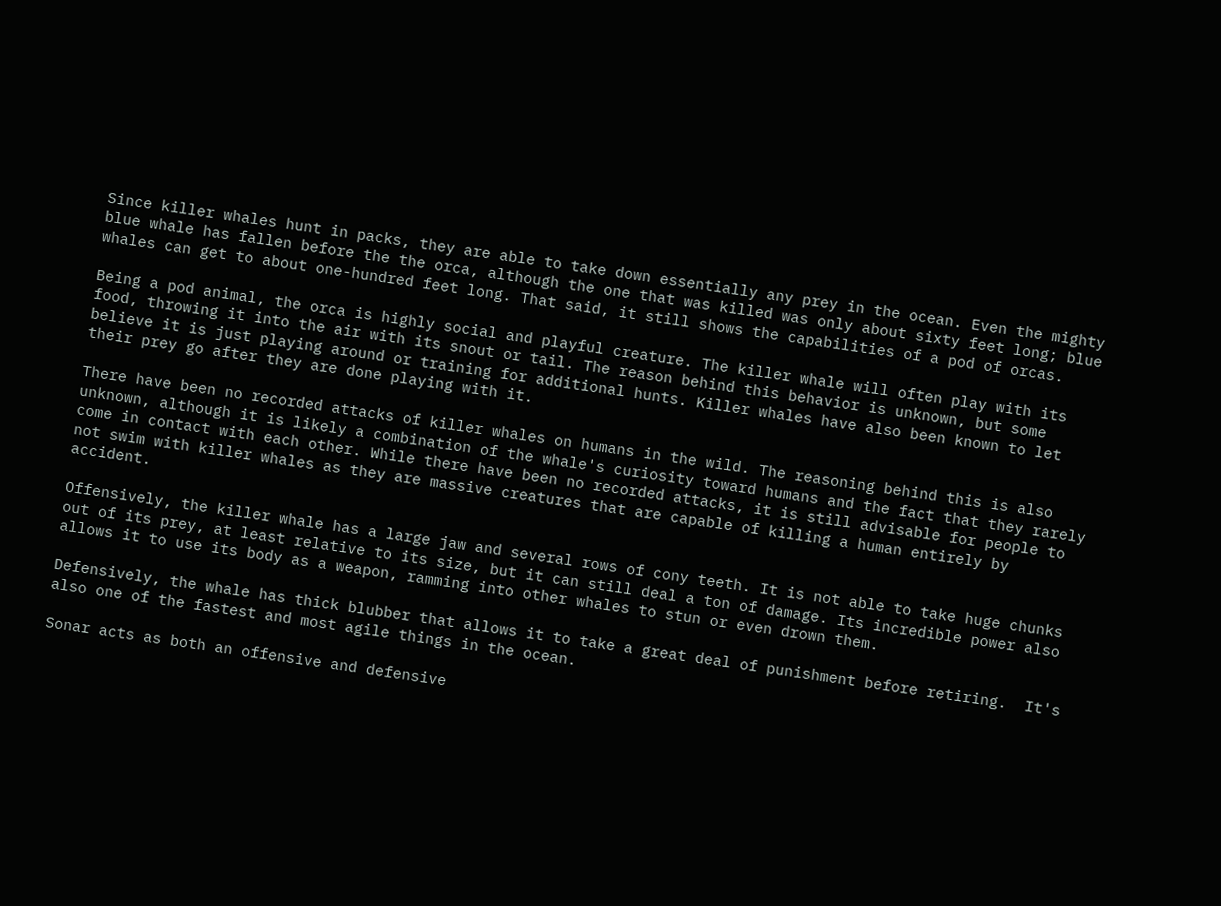Since killer whales hunt in packs, they are able to take down essentially any prey in the ocean. Even the mighty blue whale has fallen before the the orca, although the one that was killed was only about sixty feet long; blue whales can get to about one-hundred feet long. That said, it still shows the capabilities of a pod of orcas.

Being a pod animal, the orca is highly social and playful creature. The killer whale will often play with its food, throwing it into the air with its snout or tail. The reason behind this behavior is unknown, but some believe it is just playing around or training for additional hunts. Killer whales have also been known to let their prey go after they are done playing with it.

There have been no recorded attacks of killer whales on humans in the wild. The reasoning behind this is also unknown, although it is likely a combination of the whale's curiosity toward humans and the fact that they rarely come in contact with each other. While there have been no recorded attacks, it is still advisable for people to not swim with killer whales as they are massive creatures that are capable of killing a human entirely by accident.

Offensively, the killer whale has a large jaw and several rows of cony teeth. It is not able to take huge chunks out of its prey, at least relative to its size, but it can still deal a ton of damage. Its incredible power also allows it to use its body as a weapon, ramming into other whales to stun or even drown them.

Defensively, the whale has thick blubber that allows it to take a great deal of punishment before retiring.  It's also one of the fastest and most agile things in the ocean.

Sonar acts as both an offensive and defensive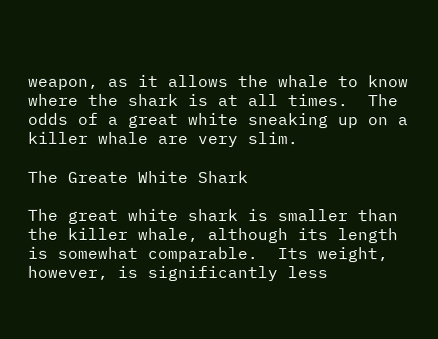weapon, as it allows the whale to know where the shark is at all times.  The odds of a great white sneaking up on a killer whale are very slim.

The Greate White Shark

The great white shark is smaller than the killer whale, although its length is somewhat comparable.  Its weight, however, is significantly less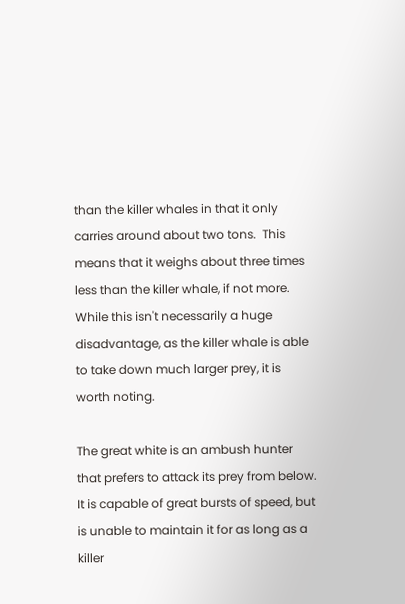than the killer whales in that it only carries around about two tons.  This means that it weighs about three times less than the killer whale, if not more.  While this isn't necessarily a huge disadvantage, as the killer whale is able to take down much larger prey, it is worth noting.

The great white is an ambush hunter that prefers to attack its prey from below.  It is capable of great bursts of speed, but is unable to maintain it for as long as a killer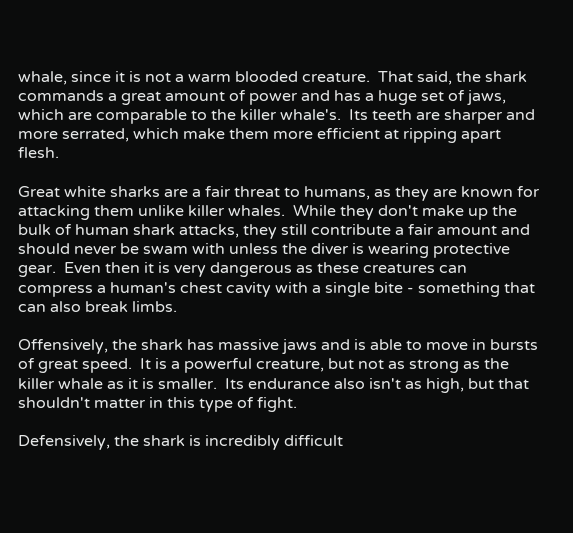whale, since it is not a warm blooded creature.  That said, the shark commands a great amount of power and has a huge set of jaws, which are comparable to the killer whale's.  Its teeth are sharper and more serrated, which make them more efficient at ripping apart flesh.

Great white sharks are a fair threat to humans, as they are known for attacking them unlike killer whales.  While they don't make up the bulk of human shark attacks, they still contribute a fair amount and should never be swam with unless the diver is wearing protective gear.  Even then it is very dangerous as these creatures can compress a human's chest cavity with a single bite - something that can also break limbs.

Offensively, the shark has massive jaws and is able to move in bursts of great speed.  It is a powerful creature, but not as strong as the killer whale as it is smaller.  Its endurance also isn't as high, but that shouldn't matter in this type of fight.

Defensively, the shark is incredibly difficult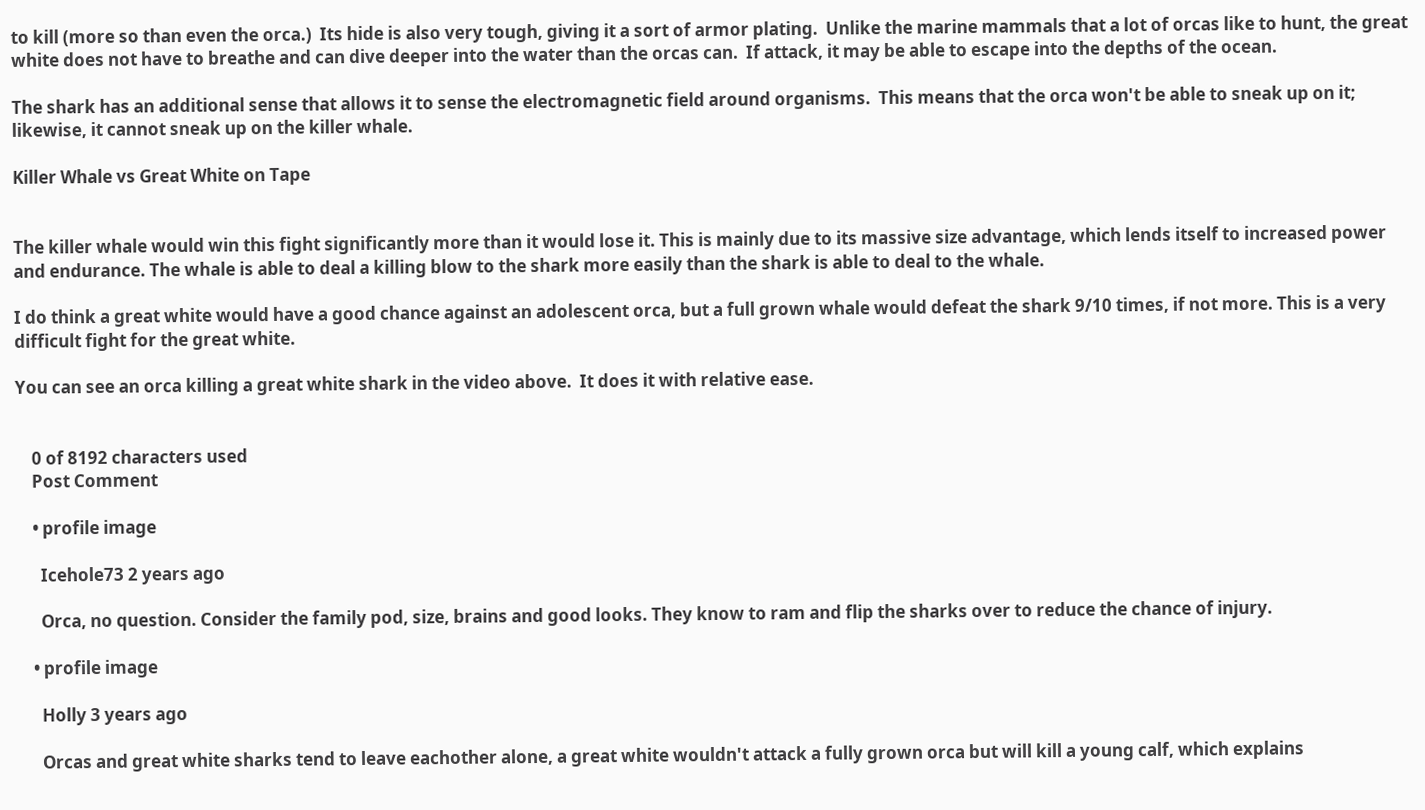to kill (more so than even the orca.)  Its hide is also very tough, giving it a sort of armor plating.  Unlike the marine mammals that a lot of orcas like to hunt, the great white does not have to breathe and can dive deeper into the water than the orcas can.  If attack, it may be able to escape into the depths of the ocean.

The shark has an additional sense that allows it to sense the electromagnetic field around organisms.  This means that the orca won't be able to sneak up on it; likewise, it cannot sneak up on the killer whale.

Killer Whale vs Great White on Tape


The killer whale would win this fight significantly more than it would lose it. This is mainly due to its massive size advantage, which lends itself to increased power and endurance. The whale is able to deal a killing blow to the shark more easily than the shark is able to deal to the whale.

I do think a great white would have a good chance against an adolescent orca, but a full grown whale would defeat the shark 9/10 times, if not more. This is a very difficult fight for the great white.

You can see an orca killing a great white shark in the video above.  It does it with relative ease.


    0 of 8192 characters used
    Post Comment

    • profile image

      Icehole73 2 years ago

      Orca, no question. Consider the family pod, size, brains and good looks. They know to ram and flip the sharks over to reduce the chance of injury.

    • profile image

      Holly 3 years ago

      Orcas and great white sharks tend to leave eachother alone, a great white wouldn't attack a fully grown orca but will kill a young calf, which explains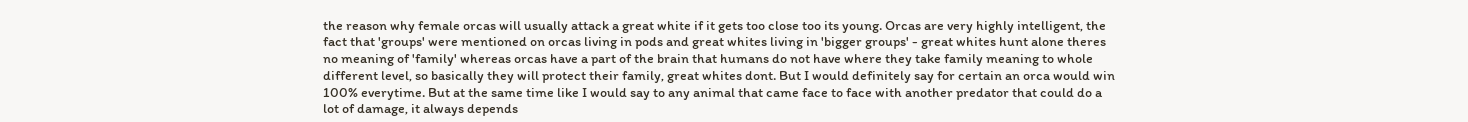the reason why female orcas will usually attack a great white if it gets too close too its young. Orcas are very highly intelligent, the fact that 'groups' were mentioned on orcas living in pods and great whites living in 'bigger groups' - great whites hunt alone theres no meaning of 'family' whereas orcas have a part of the brain that humans do not have where they take family meaning to whole different level, so basically they will protect their family, great whites dont. But I would definitely say for certain an orca would win 100% everytime. But at the same time like I would say to any animal that came face to face with another predator that could do a lot of damage, it always depends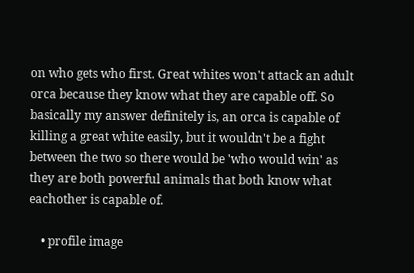on who gets who first. Great whites won't attack an adult orca because they know what they are capable off. So basically my answer definitely is, an orca is capable of killing a great white easily, but it wouldn't be a fight between the two so there would be 'who would win' as they are both powerful animals that both know what eachother is capable of.

    • profile image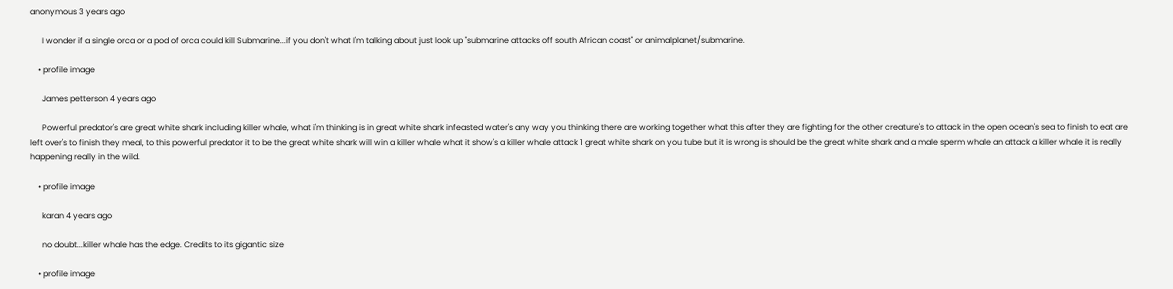anonymous 3 years ago

      I wonder if a single orca or a pod of orca could kill Submarine...if you don't what I'm talking about just look up "submarine attacks off south African coast" or animalplanet/submarine.

    • profile image

      James petterson 4 years ago

      Powerful predator's are great white shark including killer whale, what i'm thinking is in great white shark infeasted water's any way you thinking there are working together what this after they are fighting for the other creature's to attack in the open ocean's sea to finish to eat are left over's to finish they meal, to this powerful predator it to be the great white shark will win a killer whale what it show's a killer whale attack 1 great white shark on you tube but it is wrong is should be the great white shark and a male sperm whale an attack a killer whale it is really happening really in the wild.

    • profile image

      karan 4 years ago

      no doubt...killer whale has the edge. Credits to its gigantic size

    • profile image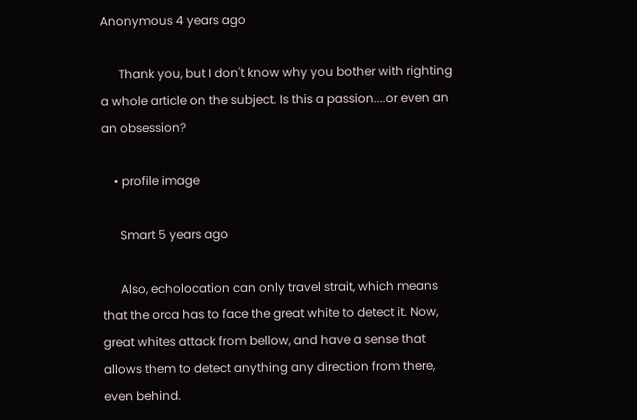Anonymous 4 years ago

      Thank you, but I don't know why you bother with righting a whole article on the subject. Is this a passion....or even an an obsession?

    • profile image

      Smart 5 years ago

      Also, echolocation can only travel strait, which means that the orca has to face the great white to detect it. Now, great whites attack from bellow, and have a sense that allows them to detect anything any direction from there, even behind.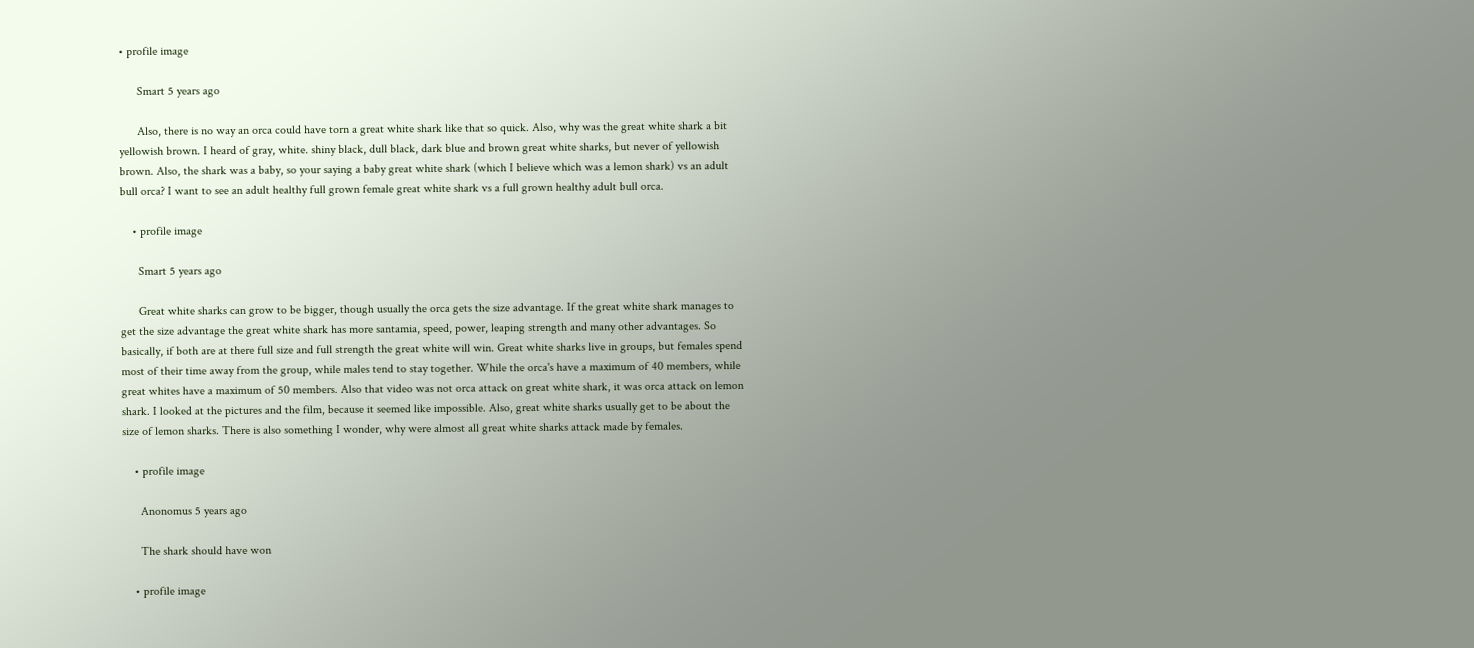• profile image

      Smart 5 years ago

      Also, there is no way an orca could have torn a great white shark like that so quick. Also, why was the great white shark a bit yellowish brown. I heard of gray, white. shiny black, dull black, dark blue and brown great white sharks, but never of yellowish brown. Also, the shark was a baby, so your saying a baby great white shark (which I believe which was a lemon shark) vs an adult bull orca? I want to see an adult healthy full grown female great white shark vs a full grown healthy adult bull orca.

    • profile image

      Smart 5 years ago

      Great white sharks can grow to be bigger, though usually the orca gets the size advantage. If the great white shark manages to get the size advantage the great white shark has more santamia, speed, power, leaping strength and many other advantages. So basically, if both are at there full size and full strength the great white will win. Great white sharks live in groups, but females spend most of their time away from the group, while males tend to stay together. While the orca's have a maximum of 40 members, while great whites have a maximum of 50 members. Also that video was not orca attack on great white shark, it was orca attack on lemon shark. I looked at the pictures and the film, because it seemed like impossible. Also, great white sharks usually get to be about the size of lemon sharks. There is also something I wonder, why were almost all great white sharks attack made by females.

    • profile image

      Anonomus 5 years ago

      The shark should have won

    • profile image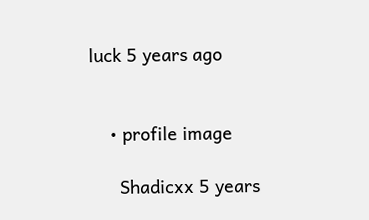luck 5 years ago


    • profile image

      Shadicxx 5 years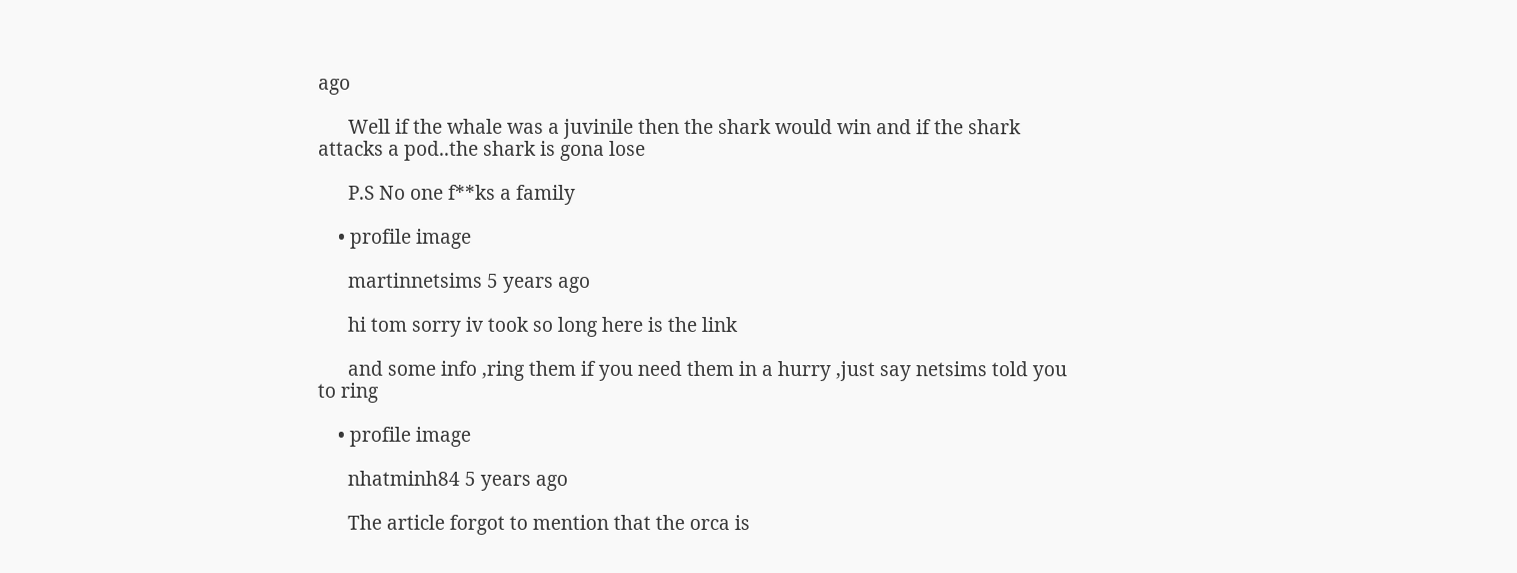ago

      Well if the whale was a juvinile then the shark would win and if the shark attacks a pod..the shark is gona lose

      P.S No one f**ks a family

    • profile image

      martinnetsims 5 years ago

      hi tom sorry iv took so long here is the link

      and some info ,ring them if you need them in a hurry ,just say netsims told you to ring

    • profile image

      nhatminh84 5 years ago

      The article forgot to mention that the orca is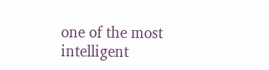one of the most intelligent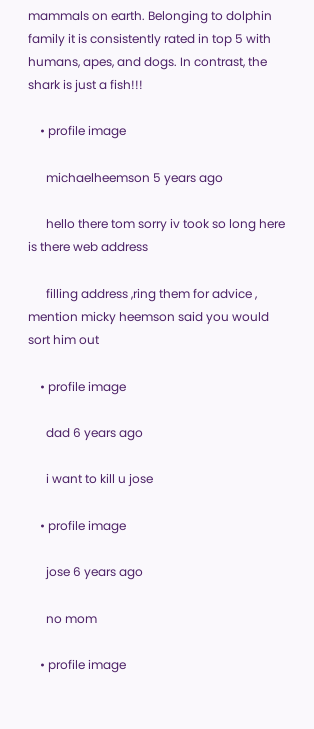mammals on earth. Belonging to dolphin family it is consistently rated in top 5 with humans, apes, and dogs. In contrast, the shark is just a fish!!!

    • profile image

      michaelheemson 5 years ago

      hello there tom sorry iv took so long here is there web address

      filling address ,ring them for advice , mention micky heemson said you would sort him out

    • profile image

      dad 6 years ago

      i want to kill u jose

    • profile image

      jose 6 years ago

      no mom

    • profile image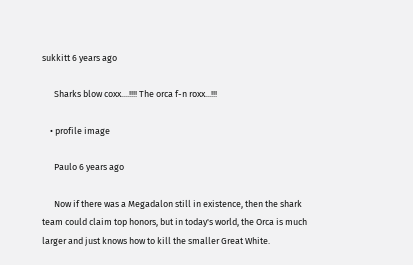sukkitt 6 years ago

      Sharks blow coxx....!!!! The orca f-n roxx...!!!

    • profile image

      Paulo 6 years ago

      Now if there was a Megadalon still in existence, then the shark team could claim top honors, but in today's world, the Orca is much larger and just knows how to kill the smaller Great White.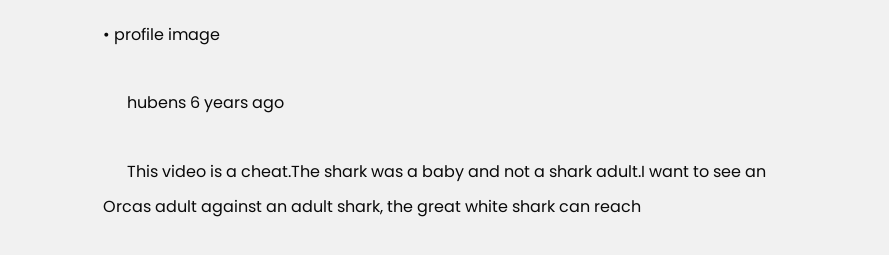• profile image

      hubens 6 years ago

      This video is a cheat.The shark was a baby and not a shark adult.I want to see an Orcas adult against an adult shark, the great white shark can reach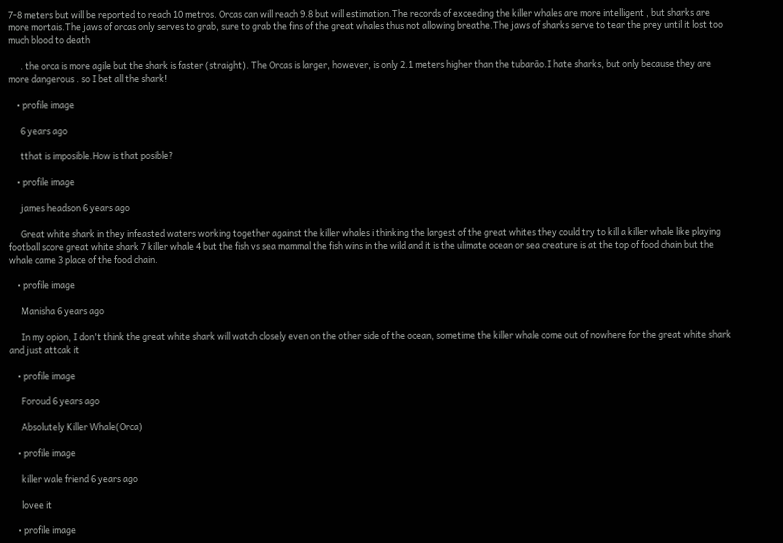7-8 meters but will be reported to reach 10 metros. Orcas can will reach 9.8 but will estimation.The records of exceeding the killer whales are more intelligent , but sharks are more mortais.The jaws of orcas only serves to grab, sure to grab the fins of the great whales thus not allowing breathe.The jaws of sharks serve to tear the prey until it lost too much blood to death

      . the orca is more agile but the shark is faster (straight). The Orcas is larger, however, is only 2.1 meters higher than the tubarão.I hate sharks, but only because they are more dangerous . so I bet all the shark!

    • profile image

      6 years ago

      tthat is imposible.How is that posible?

    • profile image

      james headson 6 years ago

      Great white shark in they infeasted waters working together against the killer whales i thinking the largest of the great whites they could try to kill a killer whale like playing football score great white shark 7 killer whale 4 but the fish vs sea mammal the fish wins in the wild and it is the ulimate ocean or sea creature is at the top of food chain but the whale came 3 place of the food chain.

    • profile image

      Manisha 6 years ago

      In my opion, I don't think the great white shark will watch closely even on the other side of the ocean, sometime the killer whale come out of nowhere for the great white shark and just attcak it

    • profile image

      Foroud 6 years ago

      Absolutely Killer Whale(Orca)

    • profile image

      killer wale friend 6 years ago

      lovee it

    • profile image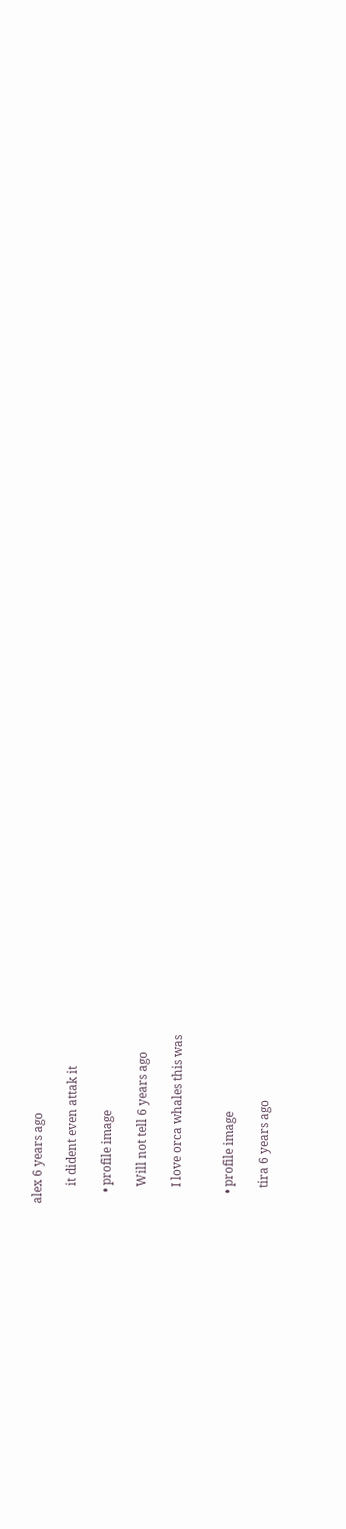alex 6 years ago

      it dident even attak it

    • profile image

      Will not tell 6 years ago

      I love orca whales this was


    • profile image

      tira 6 years ago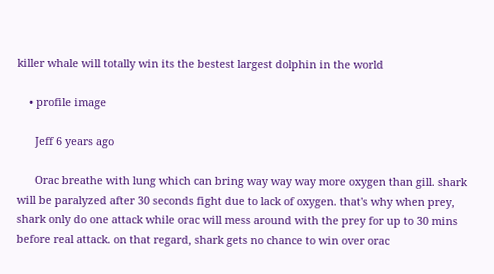killer whale will totally win its the bestest largest dolphin in the world

    • profile image

      Jeff 6 years ago

      Orac breathe with lung which can bring way way way more oxygen than gill. shark will be paralyzed after 30 seconds fight due to lack of oxygen. that's why when prey, shark only do one attack while orac will mess around with the prey for up to 30 mins before real attack. on that regard, shark gets no chance to win over orac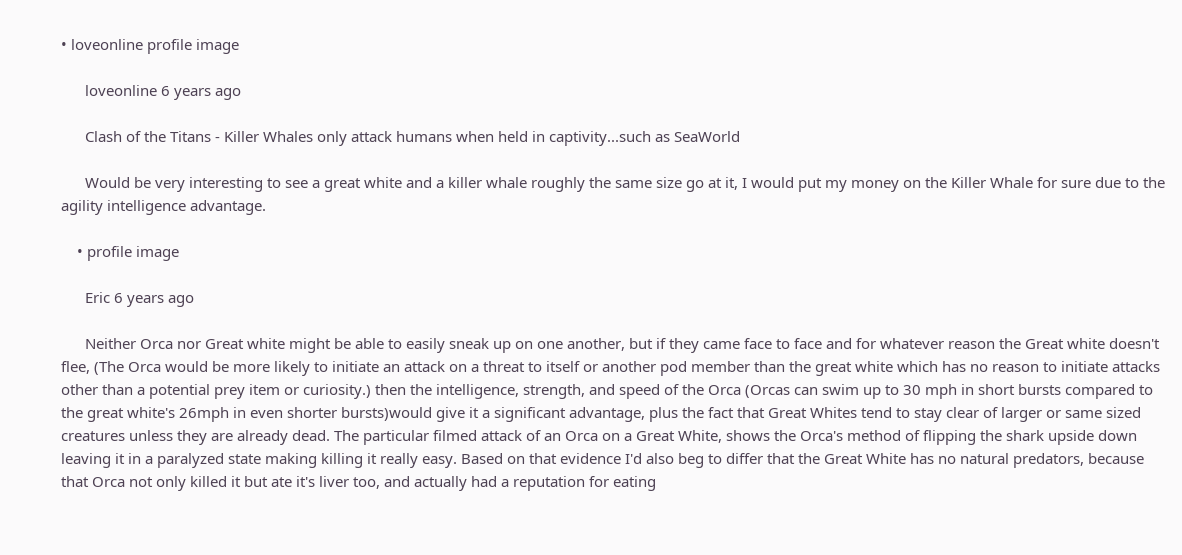• loveonline profile image

      loveonline 6 years ago

      Clash of the Titans - Killer Whales only attack humans when held in captivity...such as SeaWorld

      Would be very interesting to see a great white and a killer whale roughly the same size go at it, I would put my money on the Killer Whale for sure due to the agility intelligence advantage.

    • profile image

      Eric 6 years ago

      Neither Orca nor Great white might be able to easily sneak up on one another, but if they came face to face and for whatever reason the Great white doesn't flee, (The Orca would be more likely to initiate an attack on a threat to itself or another pod member than the great white which has no reason to initiate attacks other than a potential prey item or curiosity.) then the intelligence, strength, and speed of the Orca (Orcas can swim up to 30 mph in short bursts compared to the great white's 26mph in even shorter bursts)would give it a significant advantage, plus the fact that Great Whites tend to stay clear of larger or same sized creatures unless they are already dead. The particular filmed attack of an Orca on a Great White, shows the Orca's method of flipping the shark upside down leaving it in a paralyzed state making killing it really easy. Based on that evidence I'd also beg to differ that the Great White has no natural predators, because that Orca not only killed it but ate it's liver too, and actually had a reputation for eating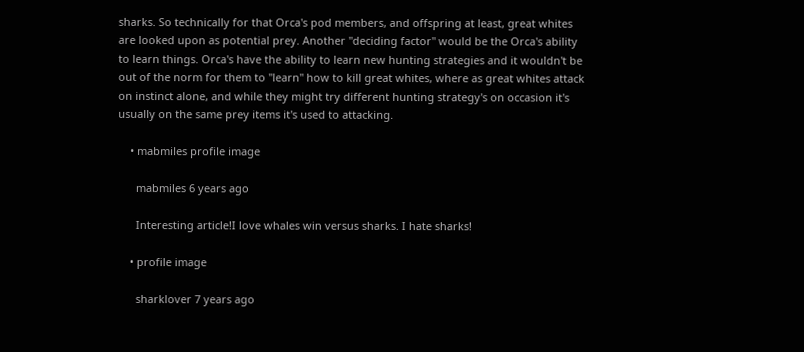sharks. So technically for that Orca's pod members, and offspring at least, great whites are looked upon as potential prey. Another "deciding factor" would be the Orca's ability to learn things. Orca's have the ability to learn new hunting strategies and it wouldn't be out of the norm for them to "learn" how to kill great whites, where as great whites attack on instinct alone, and while they might try different hunting strategy's on occasion it's usually on the same prey items it's used to attacking.

    • mabmiles profile image

      mabmiles 6 years ago

      Interesting article!I love whales win versus sharks. I hate sharks!

    • profile image

      sharklover 7 years ago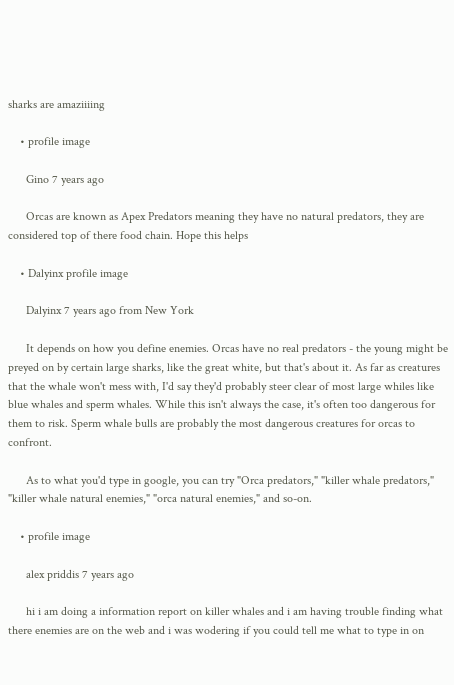sharks are amaziiiing

    • profile image

      Gino 7 years ago

      Orcas are known as Apex Predators meaning they have no natural predators, they are considered top of there food chain. Hope this helps

    • Dalyinx profile image

      Dalyinx 7 years ago from New York

      It depends on how you define enemies. Orcas have no real predators - the young might be preyed on by certain large sharks, like the great white, but that's about it. As far as creatures that the whale won't mess with, I'd say they'd probably steer clear of most large whiles like blue whales and sperm whales. While this isn't always the case, it's often too dangerous for them to risk. Sperm whale bulls are probably the most dangerous creatures for orcas to confront.

      As to what you'd type in google, you can try "Orca predators," "killer whale predators," "killer whale natural enemies," "orca natural enemies," and so-on.

    • profile image

      alex priddis 7 years ago

      hi i am doing a information report on killer whales and i am having trouble finding what there enemies are on the web and i was wodering if you could tell me what to type in on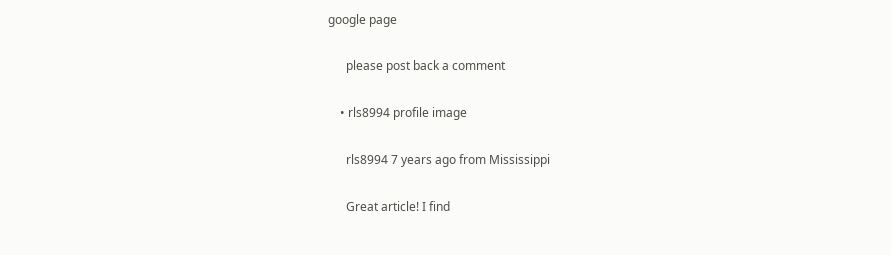google page

      please post back a comment

    • rls8994 profile image

      rls8994 7 years ago from Mississippi

      Great article! I find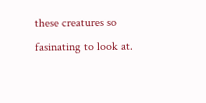these creatures so fasinating to look at.